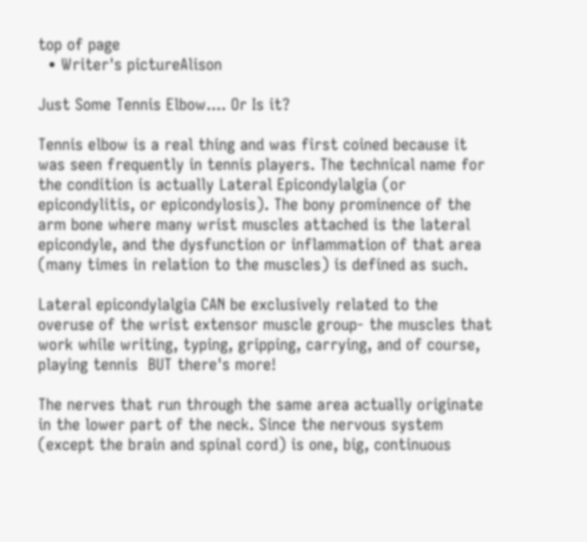top of page
  • Writer's pictureAlison

Just Some Tennis Elbow.... Or Is it?

Tennis elbow is a real thing and was first coined because it was seen frequently in tennis players. The technical name for the condition is actually Lateral Epicondylalgia (or epicondylitis, or epicondylosis). The bony prominence of the arm bone where many wrist muscles attached is the lateral epicondyle, and the dysfunction or inflammation of that area (many times in relation to the muscles) is defined as such.

Lateral epicondylalgia CAN be exclusively related to the overuse of the wrist extensor muscle group- the muscles that work while writing, typing, gripping, carrying, and of course, playing tennis  BUT there's more!

The nerves that run through the same area actually originate in the lower part of the neck. Since the nervous system (except the brain and spinal cord) is one, big, continuous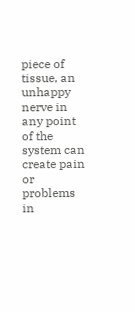piece of tissue, an unhappy nerve in any point of the system can create pain or problems in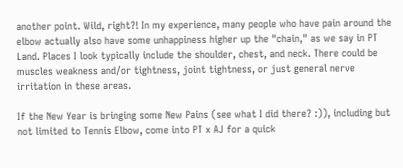another point. Wild, right?! In my experience, many people who have pain around the elbow actually also have some unhappiness higher up the "chain," as we say in PT Land. Places I look typically include the shoulder, chest, and neck. There could be muscles weakness and/or tightness, joint tightness, or just general nerve irritation in these areas.

If the New Year is bringing some New Pains (see what I did there? :)), including but not limited to Tennis Elbow, come into PT x AJ for a quick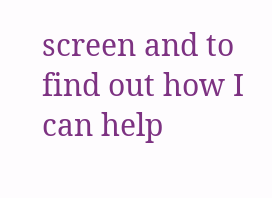screen and to find out how I can help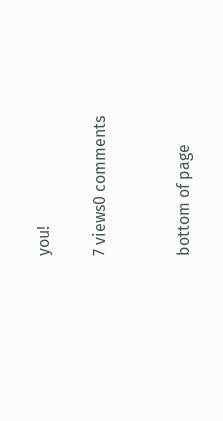you!

7 views0 comments


bottom of page